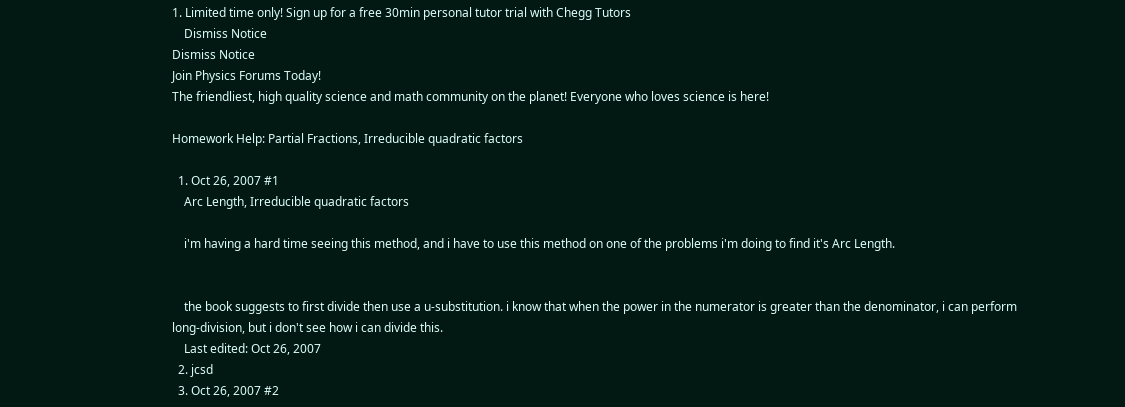1. Limited time only! Sign up for a free 30min personal tutor trial with Chegg Tutors
    Dismiss Notice
Dismiss Notice
Join Physics Forums Today!
The friendliest, high quality science and math community on the planet! Everyone who loves science is here!

Homework Help: Partial Fractions, Irreducible quadratic factors

  1. Oct 26, 2007 #1
    Arc Length, Irreducible quadratic factors

    i'm having a hard time seeing this method, and i have to use this method on one of the problems i'm doing to find it's Arc Length.


    the book suggests to first divide then use a u-substitution. i know that when the power in the numerator is greater than the denominator, i can perform long-division, but i don't see how i can divide this.
    Last edited: Oct 26, 2007
  2. jcsd
  3. Oct 26, 2007 #2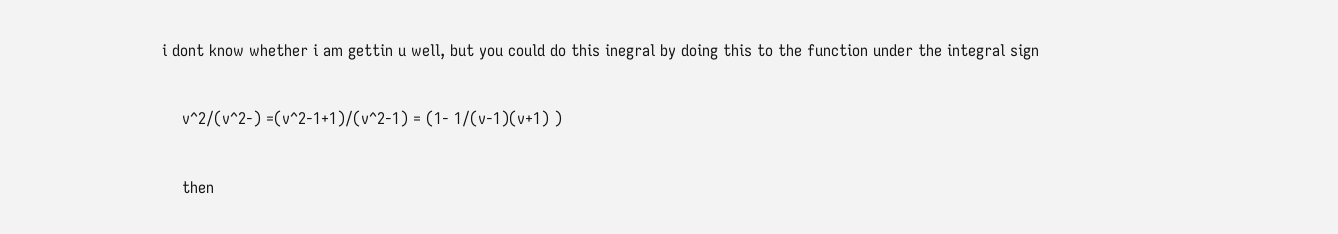i dont know whether i am gettin u well, but you could do this inegral by doing this to the function under the integral sign

    v^2/(v^2-) =(v^2-1+1)/(v^2-1) = (1- 1/(v-1)(v+1) )

    then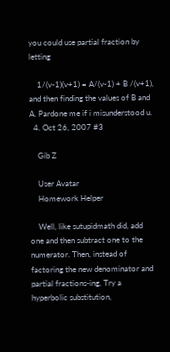you could use partial fraction by letting

    1/(v-1)(v+1) = A/(v-1) + B /(v+1), and then finding the values of B and A. Pardone me if i misunderstood u.
  4. Oct 26, 2007 #3

    Gib Z

    User Avatar
    Homework Helper

    Well, like sutupidmath did, add one and then subtract one to the numerator. Then, instead of factoring the new denominator and partial fractions-ing, Try a hyperbolic substitution,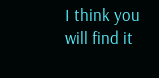I think you will find it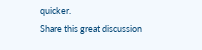quicker.
Share this great discussion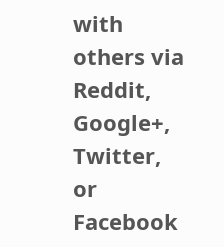with others via Reddit, Google+, Twitter, or Facebook